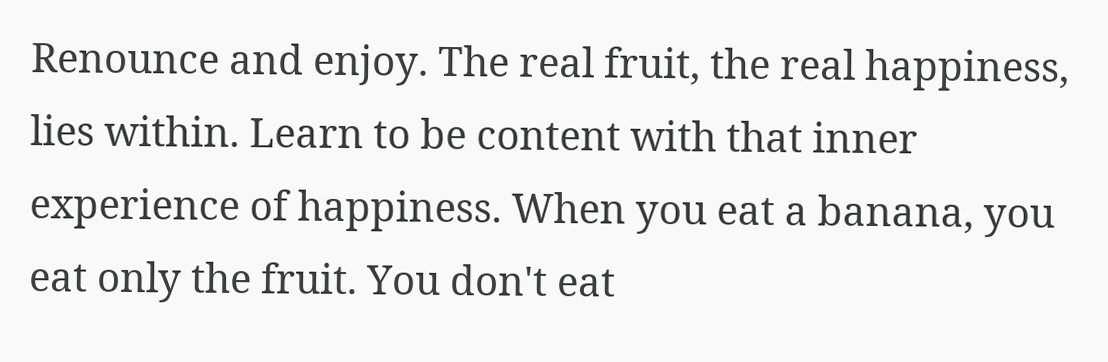Renounce and enjoy. The real fruit, the real happiness, lies within. Learn to be content with that inner experience of happiness. When you eat a banana, you eat only the fruit. You don't eat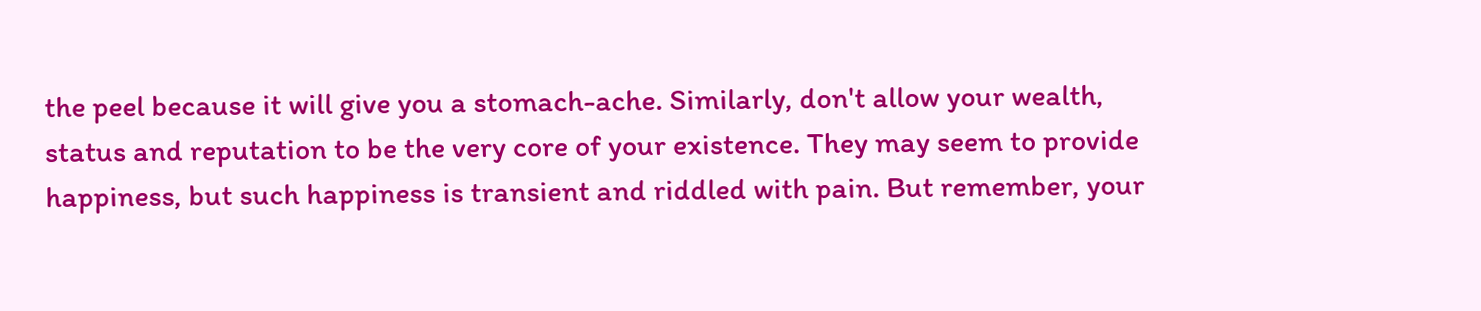the peel because it will give you a stomach-ache. Similarly, don't allow your wealth, status and reputation to be the very core of your existence. They may seem to provide happiness, but such happiness is transient and riddled with pain. But remember, your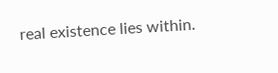real existence lies within.